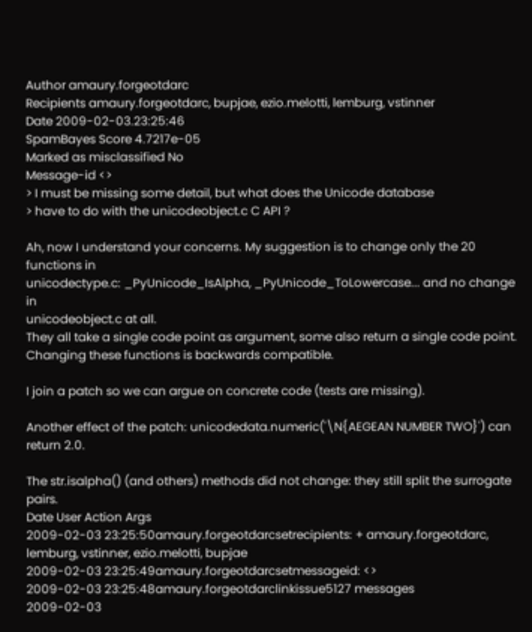Author amaury.forgeotdarc
Recipients amaury.forgeotdarc, bupjae, ezio.melotti, lemburg, vstinner
Date 2009-02-03.23:25:46
SpamBayes Score 4.7217e-05
Marked as misclassified No
Message-id <>
> I must be missing some detail, but what does the Unicode database
> have to do with the unicodeobject.c C API ?

Ah, now I understand your concerns. My suggestion is to change only the 20 functions in
unicodectype.c: _PyUnicode_IsAlpha, _PyUnicode_ToLowercase... and no change in
unicodeobject.c at all.
They all take a single code point as argument, some also return a single code point.
Changing these functions is backwards compatible.

I join a patch so we can argue on concrete code (tests are missing).

Another effect of the patch: unicodedata.numeric('\N{AEGEAN NUMBER TWO}') can return 2.0.

The str.isalpha() (and others) methods did not change: they still split the surrogate pairs.
Date User Action Args
2009-02-03 23:25:50amaury.forgeotdarcsetrecipients: + amaury.forgeotdarc, lemburg, vstinner, ezio.melotti, bupjae
2009-02-03 23:25:49amaury.forgeotdarcsetmessageid: <>
2009-02-03 23:25:48amaury.forgeotdarclinkissue5127 messages
2009-02-03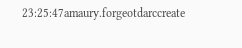23:25:47amaury.forgeotdarccreate